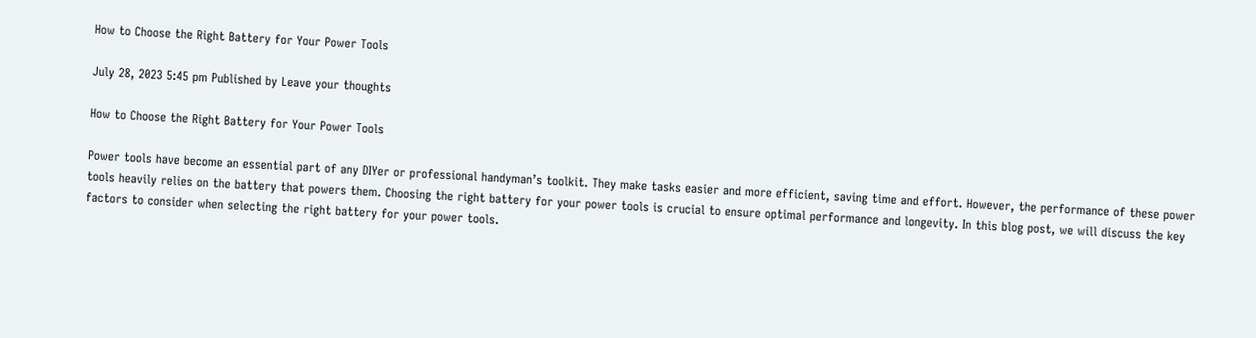How to Choose the Right Battery for Your Power Tools

July 28, 2023 5:45 pm Published by Leave your thoughts

How to Choose the Right Battery for Your Power Tools

Power tools have become an essential part of any DIYer or professional handyman’s toolkit. They make tasks easier and more efficient, saving time and effort. However, the performance of these power tools heavily relies on the battery that powers them. Choosing the right battery for your power tools is crucial to ensure optimal performance and longevity. In this blog post, we will discuss the key factors to consider when selecting the right battery for your power tools.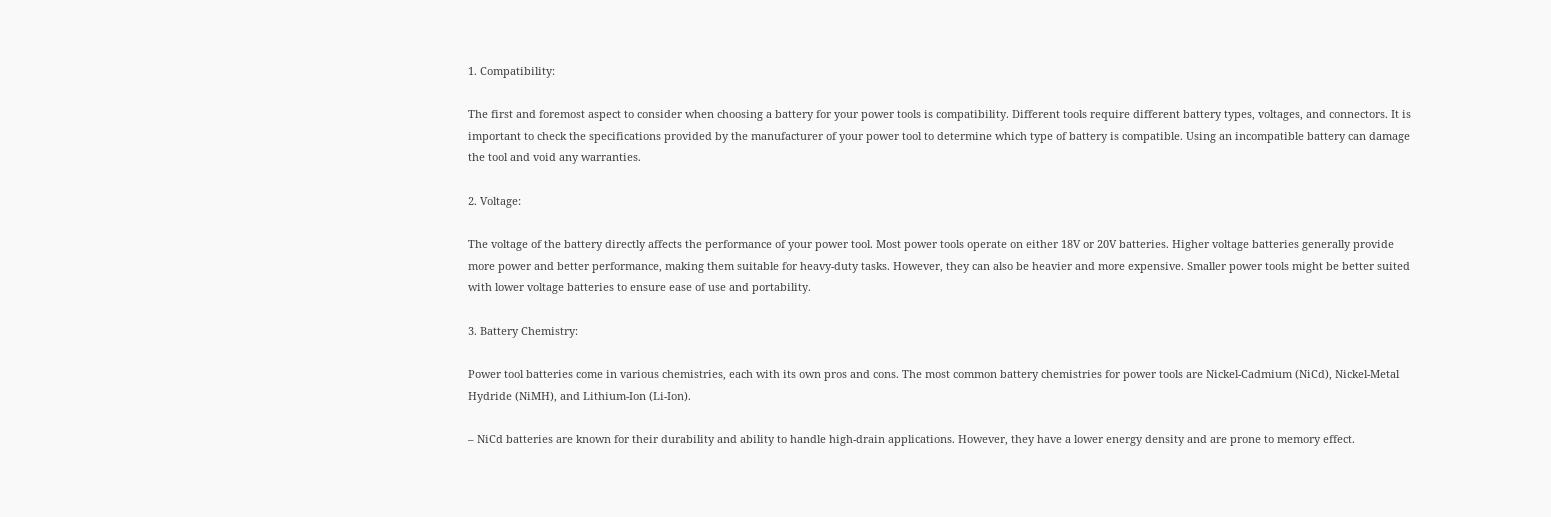1. Compatibility:

The first and foremost aspect to consider when choosing a battery for your power tools is compatibility. Different tools require different battery types, voltages, and connectors. It is important to check the specifications provided by the manufacturer of your power tool to determine which type of battery is compatible. Using an incompatible battery can damage the tool and void any warranties.

2. Voltage:

The voltage of the battery directly affects the performance of your power tool. Most power tools operate on either 18V or 20V batteries. Higher voltage batteries generally provide more power and better performance, making them suitable for heavy-duty tasks. However, they can also be heavier and more expensive. Smaller power tools might be better suited with lower voltage batteries to ensure ease of use and portability.

3. Battery Chemistry:

Power tool batteries come in various chemistries, each with its own pros and cons. The most common battery chemistries for power tools are Nickel-Cadmium (NiCd), Nickel-Metal Hydride (NiMH), and Lithium-Ion (Li-Ion).

– NiCd batteries are known for their durability and ability to handle high-drain applications. However, they have a lower energy density and are prone to memory effect.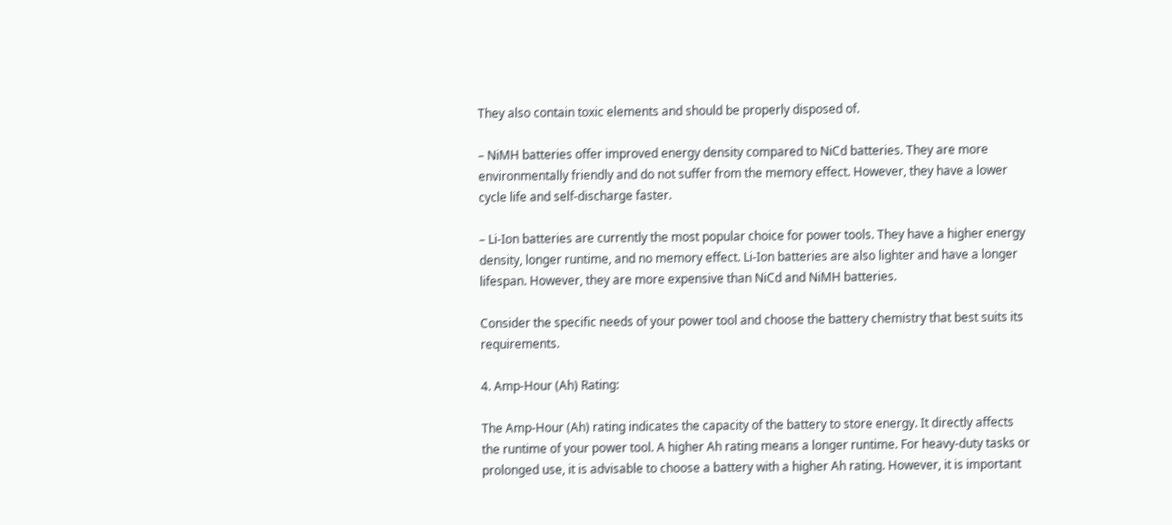They also contain toxic elements and should be properly disposed of.

– NiMH batteries offer improved energy density compared to NiCd batteries. They are more environmentally friendly and do not suffer from the memory effect. However, they have a lower cycle life and self-discharge faster.

– Li-Ion batteries are currently the most popular choice for power tools. They have a higher energy density, longer runtime, and no memory effect. Li-Ion batteries are also lighter and have a longer lifespan. However, they are more expensive than NiCd and NiMH batteries.

Consider the specific needs of your power tool and choose the battery chemistry that best suits its requirements.

4. Amp-Hour (Ah) Rating:

The Amp-Hour (Ah) rating indicates the capacity of the battery to store energy. It directly affects the runtime of your power tool. A higher Ah rating means a longer runtime. For heavy-duty tasks or prolonged use, it is advisable to choose a battery with a higher Ah rating. However, it is important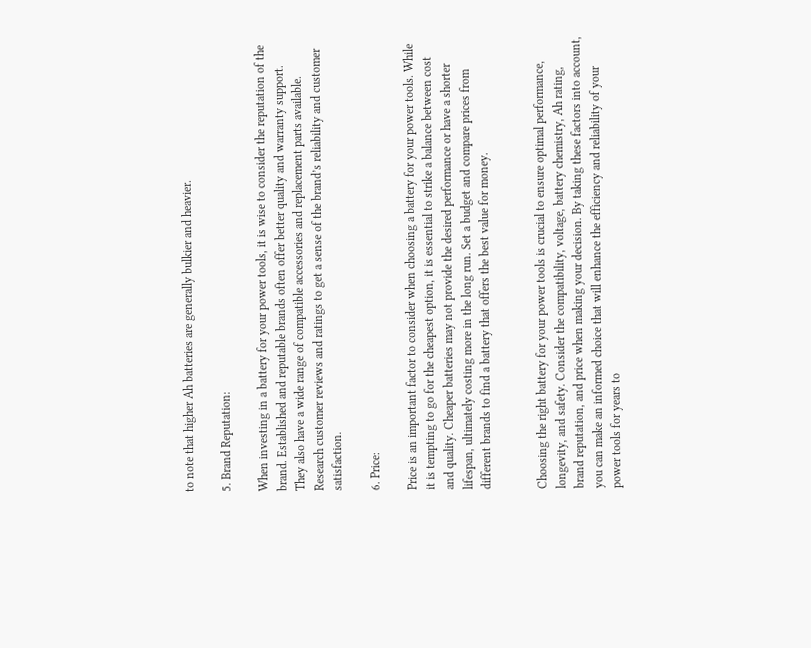to note that higher Ah batteries are generally bulkier and heavier.

5. Brand Reputation:

When investing in a battery for your power tools, it is wise to consider the reputation of the brand. Established and reputable brands often offer better quality and warranty support. They also have a wide range of compatible accessories and replacement parts available. Research customer reviews and ratings to get a sense of the brand’s reliability and customer satisfaction.

6. Price:

Price is an important factor to consider when choosing a battery for your power tools. While it is tempting to go for the cheapest option, it is essential to strike a balance between cost and quality. Cheaper batteries may not provide the desired performance or have a shorter lifespan, ultimately costing more in the long run. Set a budget and compare prices from different brands to find a battery that offers the best value for money.


Choosing the right battery for your power tools is crucial to ensure optimal performance, longevity, and safety. Consider the compatibility, voltage, battery chemistry, Ah rating, brand reputation, and price when making your decision. By taking these factors into account, you can make an informed choice that will enhance the efficiency and reliability of your power tools for years to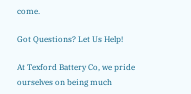come.

Got Questions? Let Us Help!

At Texford Battery Co, we pride ourselves on being much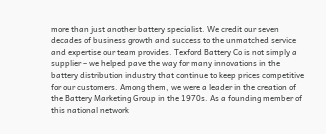more than just another battery specialist. We credit our seven decades of business growth and success to the unmatched service and expertise our team provides. Texford Battery Co is not simply a supplier – we helped pave the way for many innovations in the battery distribution industry that continue to keep prices competitive for our customers. Among them, we were a leader in the creation of the Battery Marketing Group in the 1970s. As a founding member of this national network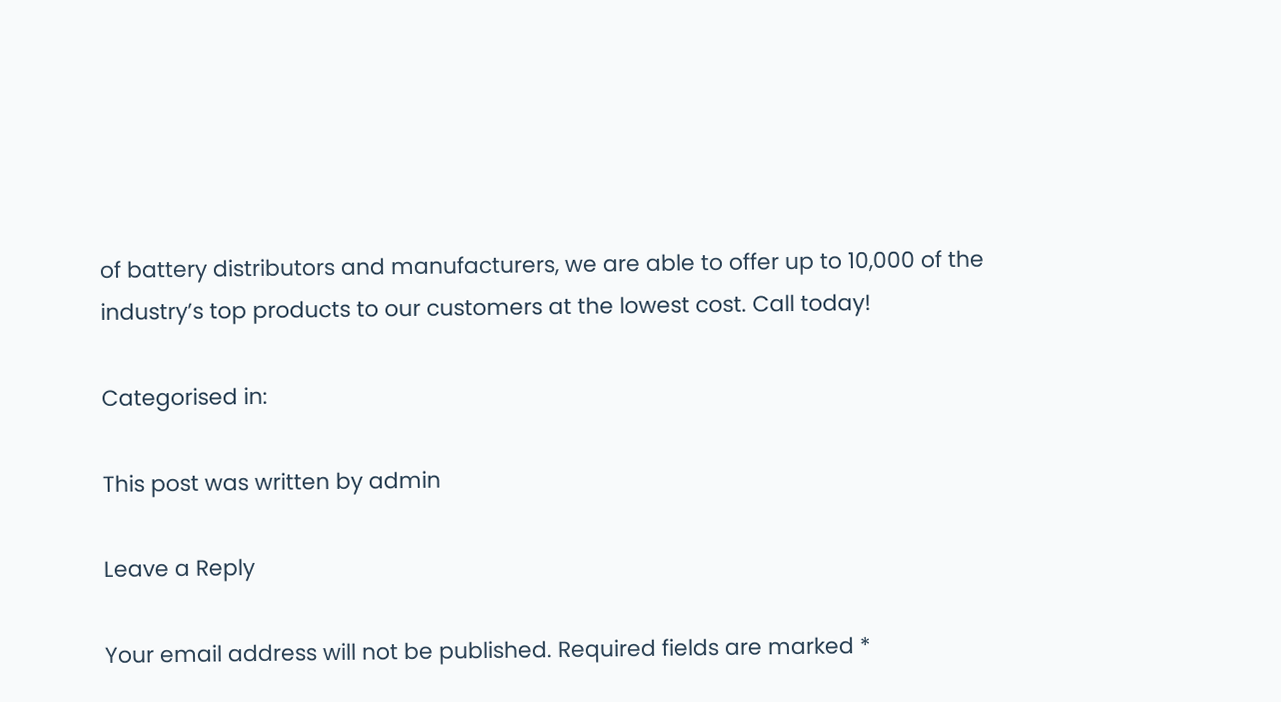of battery distributors and manufacturers, we are able to offer up to 10,000 of the industry’s top products to our customers at the lowest cost. Call today!

Categorised in:

This post was written by admin

Leave a Reply

Your email address will not be published. Required fields are marked *